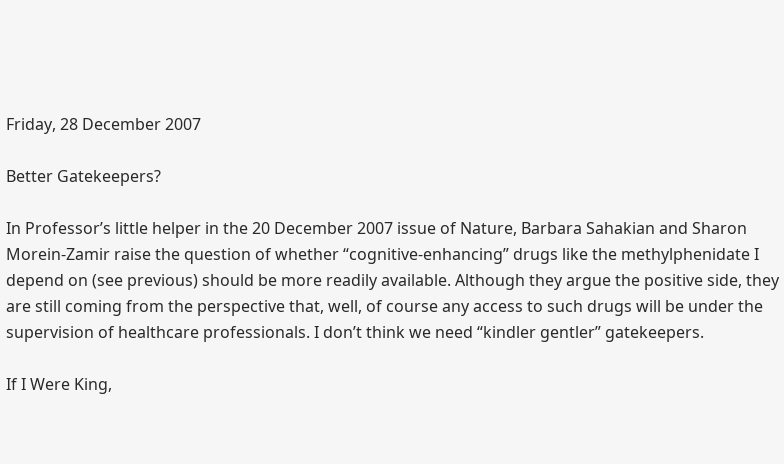Friday, 28 December 2007

Better Gatekeepers?

In Professor’s little helper in the 20 December 2007 issue of Nature, Barbara Sahakian and Sharon Morein-Zamir raise the question of whether “cognitive-enhancing” drugs like the methylphenidate I depend on (see previous) should be more readily available. Although they argue the positive side, they are still coming from the perspective that, well, of course any access to such drugs will be under the supervision of healthcare professionals. I don’t think we need “kindler gentler” gatekeepers.

If I Were King,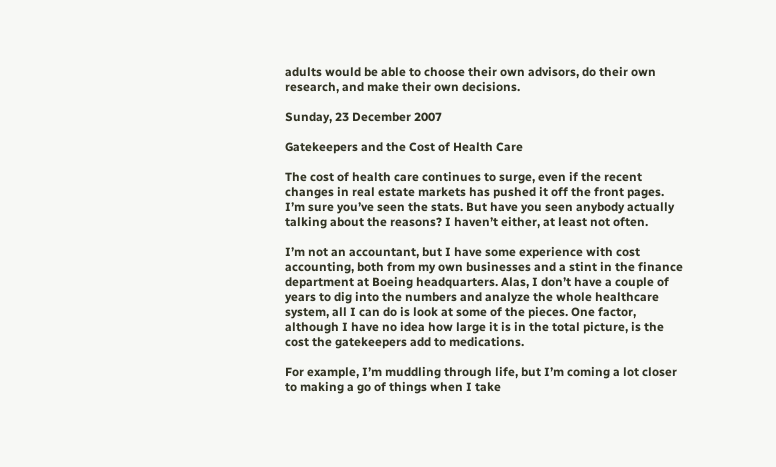adults would be able to choose their own advisors, do their own research, and make their own decisions.

Sunday, 23 December 2007

Gatekeepers and the Cost of Health Care

The cost of health care continues to surge, even if the recent changes in real estate markets has pushed it off the front pages. I’m sure you’ve seen the stats. But have you seen anybody actually talking about the reasons? I haven’t either, at least not often.

I’m not an accountant, but I have some experience with cost accounting, both from my own businesses and a stint in the finance department at Boeing headquarters. Alas, I don’t have a couple of years to dig into the numbers and analyze the whole healthcare system, all I can do is look at some of the pieces. One factor, although I have no idea how large it is in the total picture, is the cost the gatekeepers add to medications.

For example, I’m muddling through life, but I’m coming a lot closer to making a go of things when I take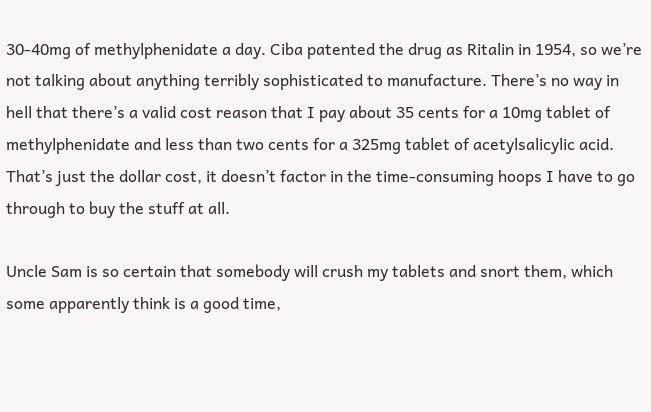30-40mg of methylphenidate a day. Ciba patented the drug as Ritalin in 1954, so we’re not talking about anything terribly sophisticated to manufacture. There’s no way in hell that there’s a valid cost reason that I pay about 35 cents for a 10mg tablet of methylphenidate and less than two cents for a 325mg tablet of acetylsalicylic acid. That’s just the dollar cost, it doesn’t factor in the time-consuming hoops I have to go through to buy the stuff at all.

Uncle Sam is so certain that somebody will crush my tablets and snort them, which some apparently think is a good time,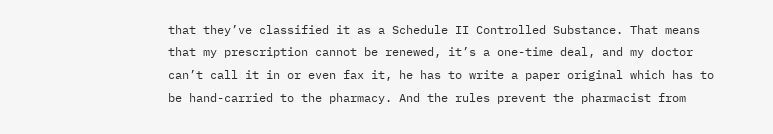that they’ve classified it as a Schedule II Controlled Substance. That means that my prescription cannot be renewed, it’s a one-time deal, and my doctor can’t call it in or even fax it, he has to write a paper original which has to be hand-carried to the pharmacy. And the rules prevent the pharmacist from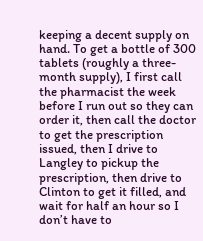keeping a decent supply on hand. To get a bottle of 300 tablets (roughly a three-month supply), I first call the pharmacist the week before I run out so they can order it, then call the doctor to get the prescription issued, then I drive to Langley to pickup the prescription, then drive to Clinton to get it filled, and wait for half an hour so I don’t have to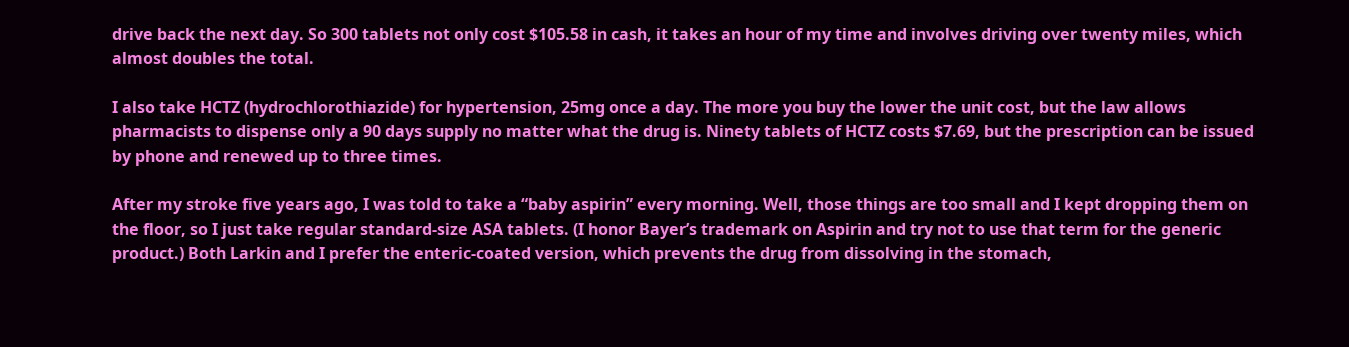drive back the next day. So 300 tablets not only cost $105.58 in cash, it takes an hour of my time and involves driving over twenty miles, which almost doubles the total.

I also take HCTZ (hydrochlorothiazide) for hypertension, 25mg once a day. The more you buy the lower the unit cost, but the law allows pharmacists to dispense only a 90 days supply no matter what the drug is. Ninety tablets of HCTZ costs $7.69, but the prescription can be issued by phone and renewed up to three times.

After my stroke five years ago, I was told to take a “baby aspirin” every morning. Well, those things are too small and I kept dropping them on the floor, so I just take regular standard-size ASA tablets. (I honor Bayer’s trademark on Aspirin and try not to use that term for the generic product.) Both Larkin and I prefer the enteric-coated version, which prevents the drug from dissolving in the stomach,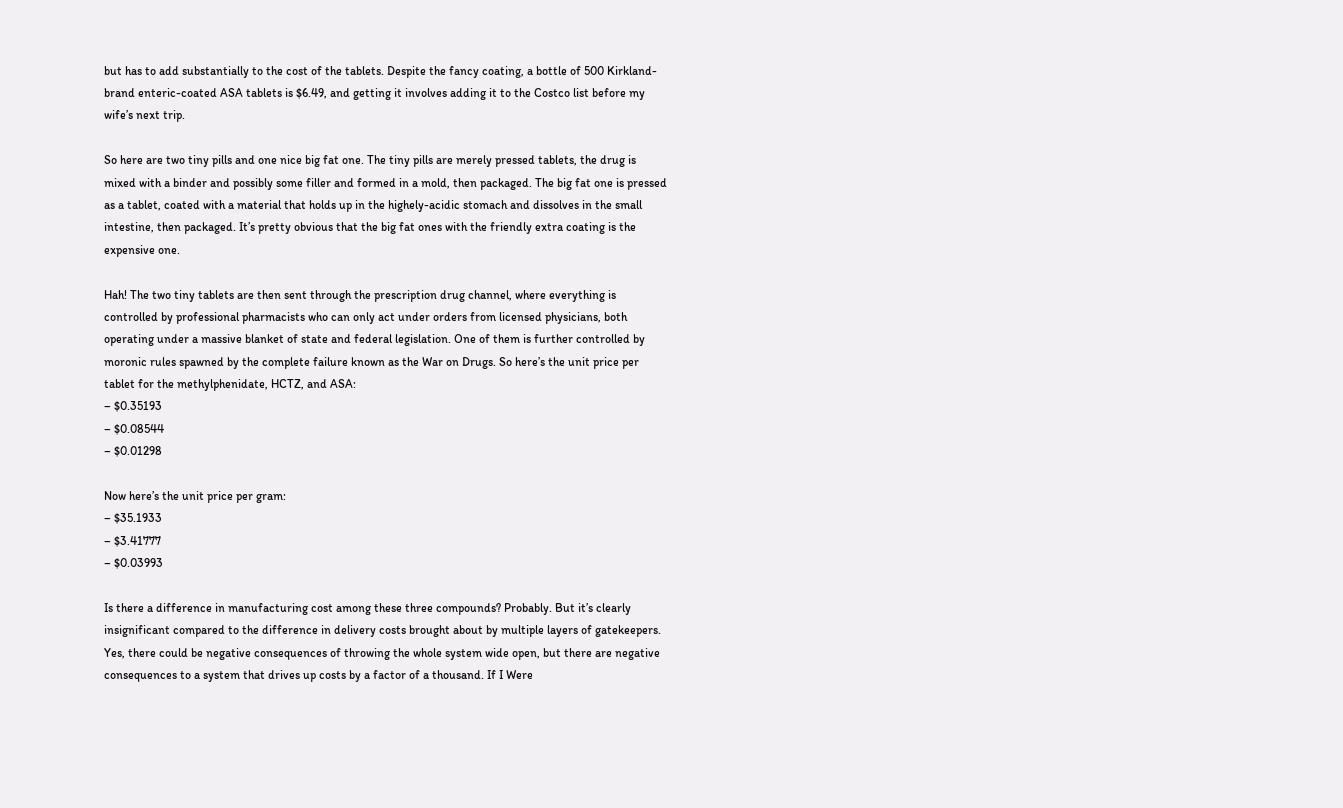but has to add substantially to the cost of the tablets. Despite the fancy coating, a bottle of 500 Kirkland-brand enteric-coated ASA tablets is $6.49, and getting it involves adding it to the Costco list before my wife’s next trip.

So here are two tiny pills and one nice big fat one. The tiny pills are merely pressed tablets, the drug is mixed with a binder and possibly some filler and formed in a mold, then packaged. The big fat one is pressed as a tablet, coated with a material that holds up in the highely-acidic stomach and dissolves in the small intestine, then packaged. It’s pretty obvious that the big fat ones with the friendly extra coating is the expensive one.

Hah! The two tiny tablets are then sent through the prescription drug channel, where everything is controlled by professional pharmacists who can only act under orders from licensed physicians, both operating under a massive blanket of state and federal legislation. One of them is further controlled by moronic rules spawned by the complete failure known as the War on Drugs. So here’s the unit price per tablet for the methylphenidate, HCTZ, and ASA:
– $0.35193
– $0.08544
– $0.01298

Now here’s the unit price per gram:
– $35.1933
– $3.41777
– $0.03993

Is there a difference in manufacturing cost among these three compounds? Probably. But it’s clearly insignificant compared to the difference in delivery costs brought about by multiple layers of gatekeepers. Yes, there could be negative consequences of throwing the whole system wide open, but there are negative consequences to a system that drives up costs by a factor of a thousand. If I Were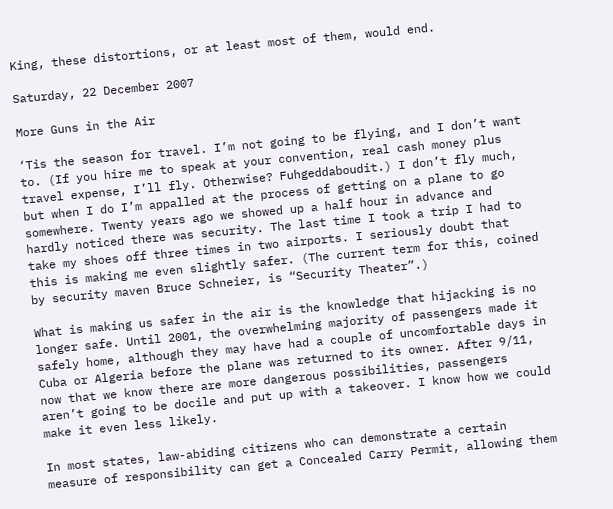King, these distortions, or at least most of them, would end.

Saturday, 22 December 2007

More Guns in the Air

‘Tis the season for travel. I’m not going to be flying, and I don’t want to. (If you hire me to speak at your convention, real cash money plus travel expense, I’ll fly. Otherwise? Fuhgeddaboudit.) I don’t fly much, but when I do I’m appalled at the process of getting on a plane to go somewhere. Twenty years ago we showed up a half hour in advance and hardly noticed there was security. The last time I took a trip I had to take my shoes off three times in two airports. I seriously doubt that this is making me even slightly safer. (The current term for this, coined by security maven Bruce Schneier, is “Security Theater”.)

What is making us safer in the air is the knowledge that hijacking is no longer safe. Until 2001, the overwhelming majority of passengers made it safely home, although they may have had a couple of uncomfortable days in Cuba or Algeria before the plane was returned to its owner. After 9/11, now that we know there are more dangerous possibilities, passengers aren’t going to be docile and put up with a takeover. I know how we could make it even less likely.

In most states, law-abiding citizens who can demonstrate a certain measure of responsibility can get a Concealed Carry Permit, allowing them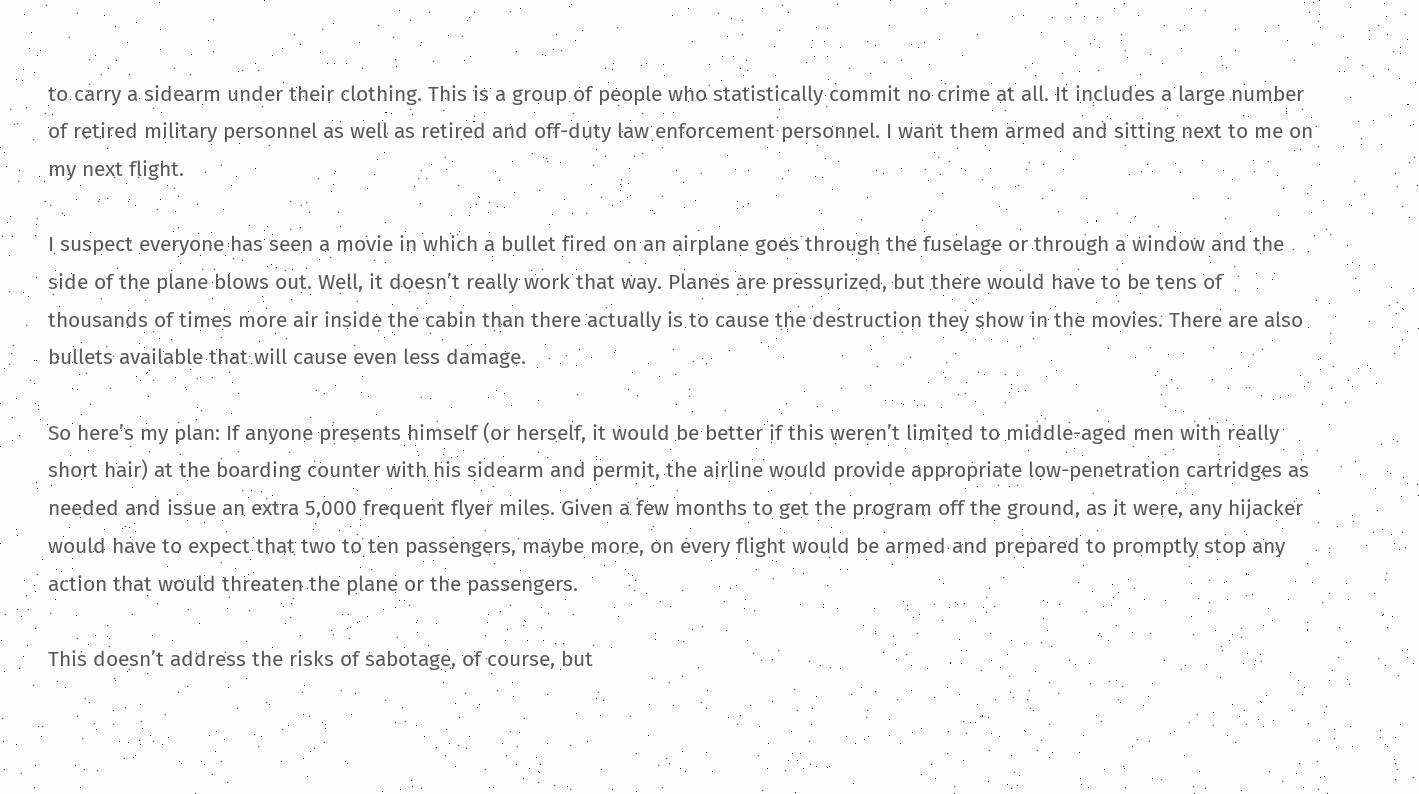to carry a sidearm under their clothing. This is a group of people who statistically commit no crime at all. It includes a large number of retired military personnel as well as retired and off-duty law enforcement personnel. I want them armed and sitting next to me on my next flight.

I suspect everyone has seen a movie in which a bullet fired on an airplane goes through the fuselage or through a window and the side of the plane blows out. Well, it doesn’t really work that way. Planes are pressurized, but there would have to be tens of thousands of times more air inside the cabin than there actually is to cause the destruction they show in the movies. There are also bullets available that will cause even less damage.

So here’s my plan: If anyone presents himself (or herself, it would be better if this weren’t limited to middle-aged men with really short hair) at the boarding counter with his sidearm and permit, the airline would provide appropriate low-penetration cartridges as needed and issue an extra 5,000 frequent flyer miles. Given a few months to get the program off the ground, as it were, any hijacker would have to expect that two to ten passengers, maybe more, on every flight would be armed and prepared to promptly stop any action that would threaten the plane or the passengers.

This doesn’t address the risks of sabotage, of course, but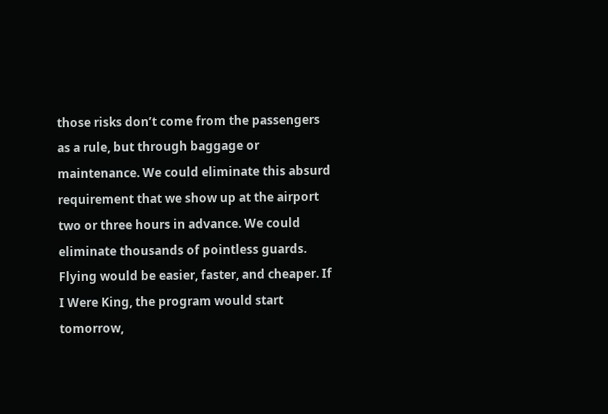those risks don’t come from the passengers as a rule, but through baggage or maintenance. We could eliminate this absurd requirement that we show up at the airport two or three hours in advance. We could eliminate thousands of pointless guards. Flying would be easier, faster, and cheaper. If I Were King, the program would start tomorrow,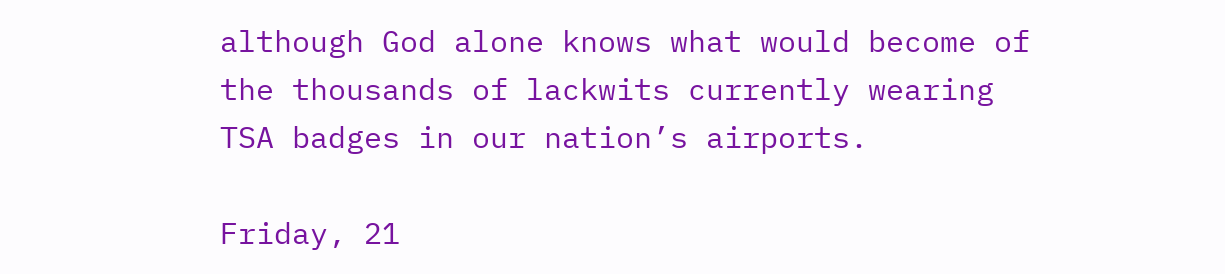although God alone knows what would become of the thousands of lackwits currently wearing TSA badges in our nation’s airports.

Friday, 21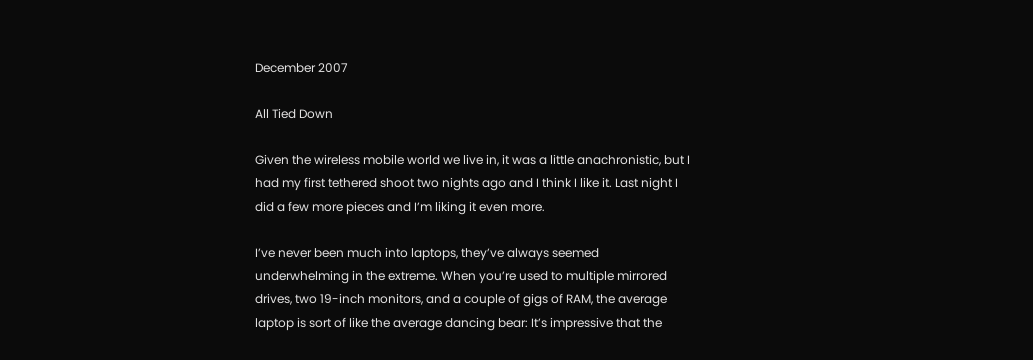December 2007

All Tied Down

Given the wireless mobile world we live in, it was a little anachronistic, but I had my first tethered shoot two nights ago and I think I like it. Last night I did a few more pieces and I’m liking it even more.

I’ve never been much into laptops, they’ve always seemed underwhelming in the extreme. When you’re used to multiple mirrored drives, two 19-inch monitors, and a couple of gigs of RAM, the average laptop is sort of like the average dancing bear: It’s impressive that the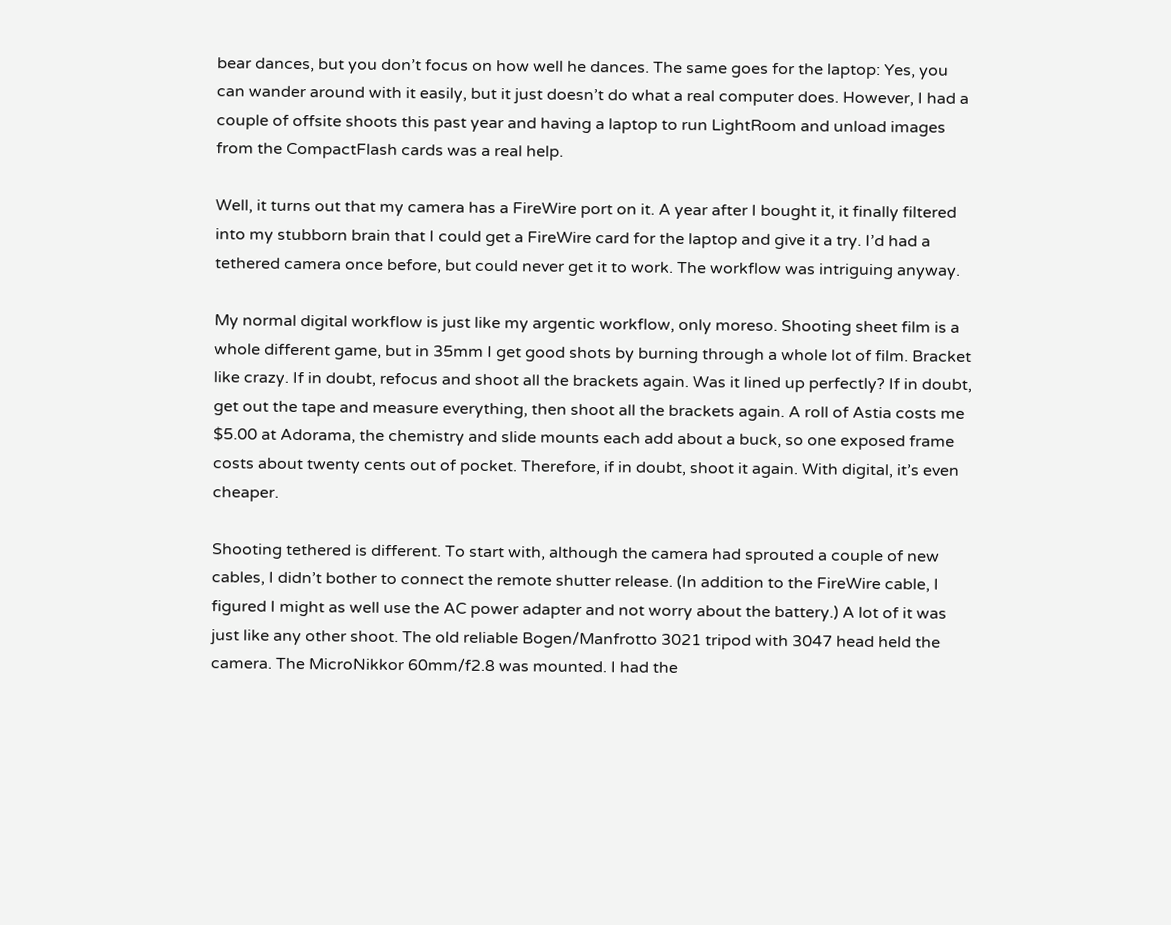bear dances, but you don’t focus on how well he dances. The same goes for the laptop: Yes, you can wander around with it easily, but it just doesn’t do what a real computer does. However, I had a couple of offsite shoots this past year and having a laptop to run LightRoom and unload images from the CompactFlash cards was a real help.

Well, it turns out that my camera has a FireWire port on it. A year after I bought it, it finally filtered into my stubborn brain that I could get a FireWire card for the laptop and give it a try. I’d had a tethered camera once before, but could never get it to work. The workflow was intriguing anyway.

My normal digital workflow is just like my argentic workflow, only moreso. Shooting sheet film is a whole different game, but in 35mm I get good shots by burning through a whole lot of film. Bracket like crazy. If in doubt, refocus and shoot all the brackets again. Was it lined up perfectly? If in doubt, get out the tape and measure everything, then shoot all the brackets again. A roll of Astia costs me $5.00 at Adorama, the chemistry and slide mounts each add about a buck, so one exposed frame costs about twenty cents out of pocket. Therefore, if in doubt, shoot it again. With digital, it’s even cheaper.

Shooting tethered is different. To start with, although the camera had sprouted a couple of new cables, I didn’t bother to connect the remote shutter release. (In addition to the FireWire cable, I figured I might as well use the AC power adapter and not worry about the battery.) A lot of it was just like any other shoot. The old reliable Bogen/Manfrotto 3021 tripod with 3047 head held the camera. The MicroNikkor 60mm/f2.8 was mounted. I had the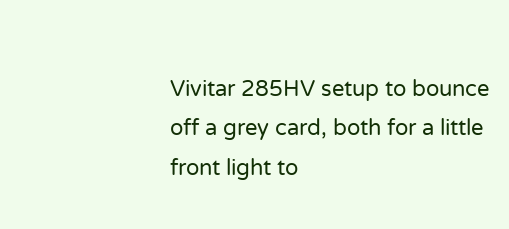Vivitar 285HV setup to bounce off a grey card, both for a little front light to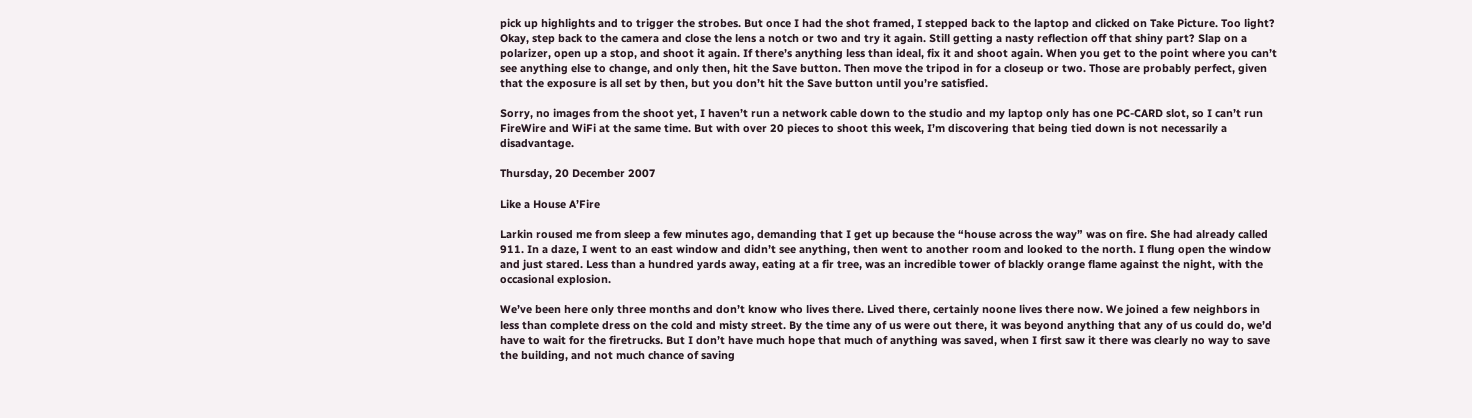pick up highlights and to trigger the strobes. But once I had the shot framed, I stepped back to the laptop and clicked on Take Picture. Too light? Okay, step back to the camera and close the lens a notch or two and try it again. Still getting a nasty reflection off that shiny part? Slap on a polarizer, open up a stop, and shoot it again. If there’s anything less than ideal, fix it and shoot again. When you get to the point where you can’t see anything else to change, and only then, hit the Save button. Then move the tripod in for a closeup or two. Those are probably perfect, given that the exposure is all set by then, but you don’t hit the Save button until you’re satisfied.

Sorry, no images from the shoot yet, I haven’t run a network cable down to the studio and my laptop only has one PC-CARD slot, so I can’t run FireWire and WiFi at the same time. But with over 20 pieces to shoot this week, I’m discovering that being tied down is not necessarily a disadvantage.

Thursday, 20 December 2007

Like a House A’Fire

Larkin roused me from sleep a few minutes ago, demanding that I get up because the “house across the way” was on fire. She had already called 911. In a daze, I went to an east window and didn’t see anything, then went to another room and looked to the north. I flung open the window and just stared. Less than a hundred yards away, eating at a fir tree, was an incredible tower of blackly orange flame against the night, with the occasional explosion.

We’ve been here only three months and don’t know who lives there. Lived there, certainly noone lives there now. We joined a few neighbors in less than complete dress on the cold and misty street. By the time any of us were out there, it was beyond anything that any of us could do, we’d have to wait for the firetrucks. But I don’t have much hope that much of anything was saved, when I first saw it there was clearly no way to save the building, and not much chance of saving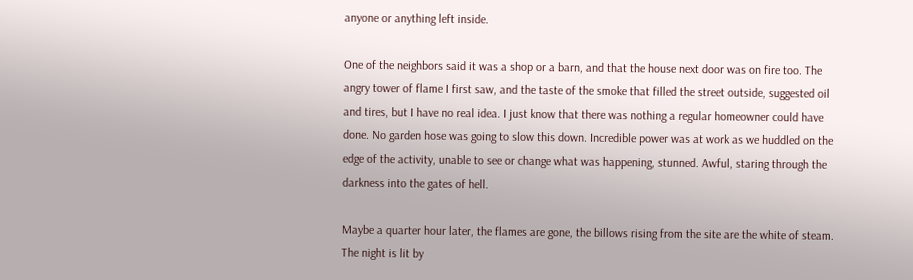anyone or anything left inside.

One of the neighbors said it was a shop or a barn, and that the house next door was on fire too. The angry tower of flame I first saw, and the taste of the smoke that filled the street outside, suggested oil and tires, but I have no real idea. I just know that there was nothing a regular homeowner could have done. No garden hose was going to slow this down. Incredible power was at work as we huddled on the edge of the activity, unable to see or change what was happening, stunned. Awful, staring through the darkness into the gates of hell.

Maybe a quarter hour later, the flames are gone, the billows rising from the site are the white of steam. The night is lit by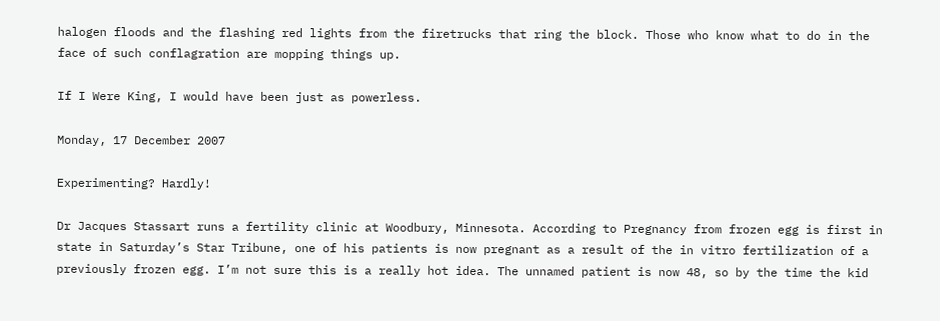halogen floods and the flashing red lights from the firetrucks that ring the block. Those who know what to do in the face of such conflagration are mopping things up.

If I Were King, I would have been just as powerless.

Monday, 17 December 2007

Experimenting? Hardly!

Dr Jacques Stassart runs a fertility clinic at Woodbury, Minnesota. According to Pregnancy from frozen egg is first in state in Saturday’s Star Tribune, one of his patients is now pregnant as a result of the in vitro fertilization of a previously frozen egg. I’m not sure this is a really hot idea. The unnamed patient is now 48, so by the time the kid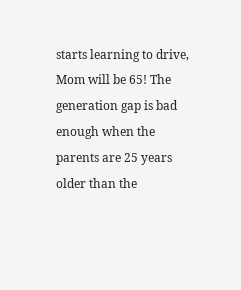starts learning to drive, Mom will be 65! The generation gap is bad enough when the parents are 25 years older than the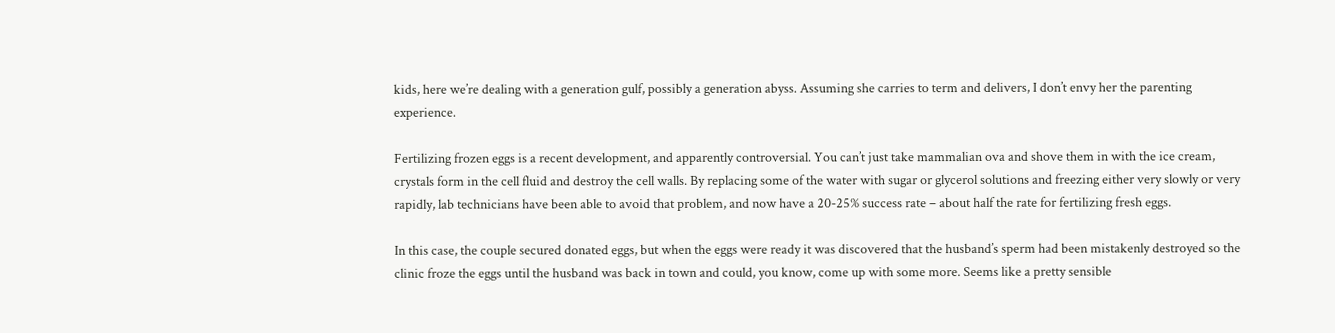kids, here we’re dealing with a generation gulf, possibly a generation abyss. Assuming she carries to term and delivers, I don’t envy her the parenting experience.

Fertilizing frozen eggs is a recent development, and apparently controversial. You can’t just take mammalian ova and shove them in with the ice cream, crystals form in the cell fluid and destroy the cell walls. By replacing some of the water with sugar or glycerol solutions and freezing either very slowly or very rapidly, lab technicians have been able to avoid that problem, and now have a 20-25% success rate – about half the rate for fertilizing fresh eggs.

In this case, the couple secured donated eggs, but when the eggs were ready it was discovered that the husband’s sperm had been mistakenly destroyed so the clinic froze the eggs until the husband was back in town and could, you know, come up with some more. Seems like a pretty sensible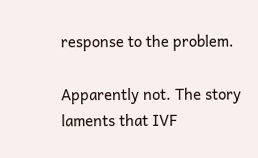response to the problem.

Apparently not. The story laments that IVF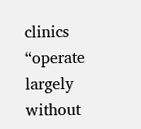clinics “operate largely without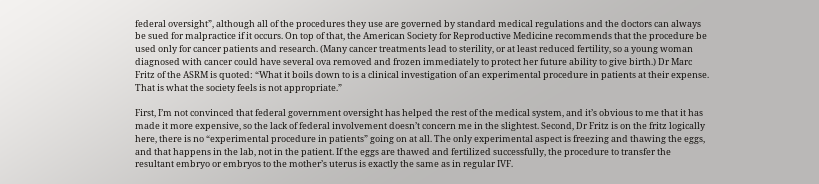federal oversight”, although all of the procedures they use are governed by standard medical regulations and the doctors can always be sued for malpractice if it occurs. On top of that, the American Society for Reproductive Medicine recommends that the procedure be used only for cancer patients and research. (Many cancer treatments lead to sterility, or at least reduced fertility, so a young woman diagnosed with cancer could have several ova removed and frozen immediately to protect her future ability to give birth.) Dr Marc Fritz of the ASRM is quoted: “What it boils down to is a clinical investigation of an experimental procedure in patients at their expense. That is what the society feels is not appropriate.”

First, I’m not convinced that federal government oversight has helped the rest of the medical system, and it’s obvious to me that it has made it more expensive, so the lack of federal involvement doesn’t concern me in the slightest. Second, Dr Fritz is on the fritz logically here, there is no “experimental procedure in patients” going on at all. The only experimental aspect is freezing and thawing the eggs, and that happens in the lab, not in the patient. If the eggs are thawed and fertilized successfully, the procedure to transfer the resultant embryo or embryos to the mother’s uterus is exactly the same as in regular IVF.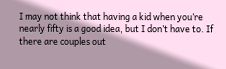I may not think that having a kid when you’re nearly fifty is a good idea, but I don’t have to. If there are couples out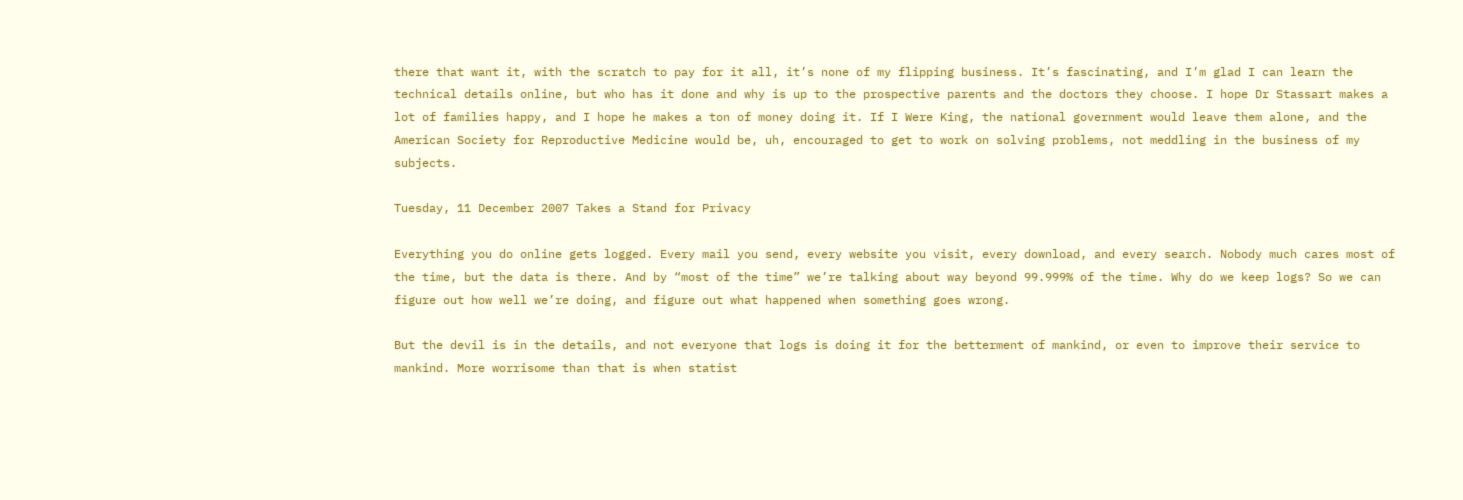there that want it, with the scratch to pay for it all, it’s none of my flipping business. It’s fascinating, and I’m glad I can learn the technical details online, but who has it done and why is up to the prospective parents and the doctors they choose. I hope Dr Stassart makes a lot of families happy, and I hope he makes a ton of money doing it. If I Were King, the national government would leave them alone, and the American Society for Reproductive Medicine would be, uh, encouraged to get to work on solving problems, not meddling in the business of my subjects.

Tuesday, 11 December 2007 Takes a Stand for Privacy

Everything you do online gets logged. Every mail you send, every website you visit, every download, and every search. Nobody much cares most of the time, but the data is there. And by “most of the time” we’re talking about way beyond 99.999% of the time. Why do we keep logs? So we can figure out how well we’re doing, and figure out what happened when something goes wrong.

But the devil is in the details, and not everyone that logs is doing it for the betterment of mankind, or even to improve their service to mankind. More worrisome than that is when statist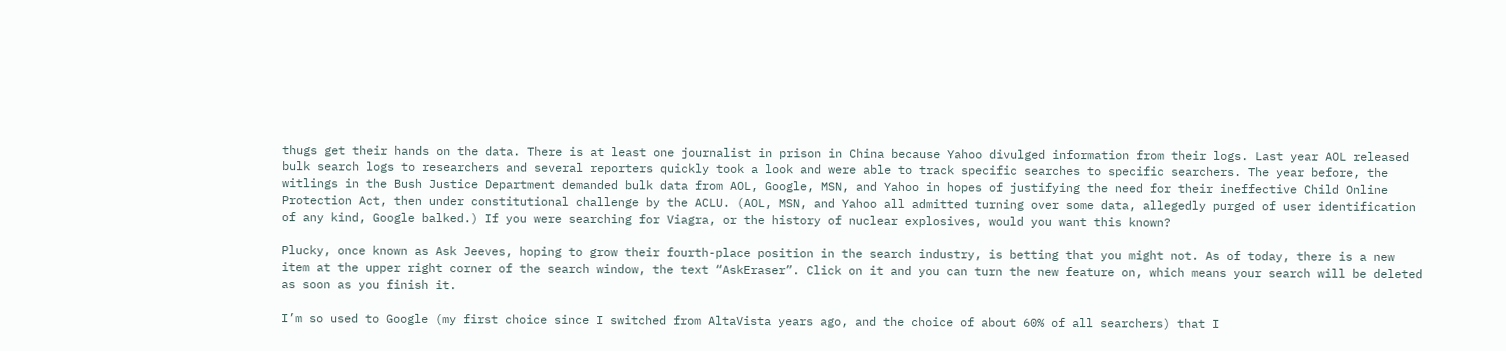thugs get their hands on the data. There is at least one journalist in prison in China because Yahoo divulged information from their logs. Last year AOL released bulk search logs to researchers and several reporters quickly took a look and were able to track specific searches to specific searchers. The year before, the witlings in the Bush Justice Department demanded bulk data from AOL, Google, MSN, and Yahoo in hopes of justifying the need for their ineffective Child Online Protection Act, then under constitutional challenge by the ACLU. (AOL, MSN, and Yahoo all admitted turning over some data, allegedly purged of user identification of any kind, Google balked.) If you were searching for Viagra, or the history of nuclear explosives, would you want this known?

Plucky, once known as Ask Jeeves, hoping to grow their fourth-place position in the search industry, is betting that you might not. As of today, there is a new item at the upper right corner of the search window, the text “AskEraser”. Click on it and you can turn the new feature on, which means your search will be deleted as soon as you finish it.

I’m so used to Google (my first choice since I switched from AltaVista years ago, and the choice of about 60% of all searchers) that I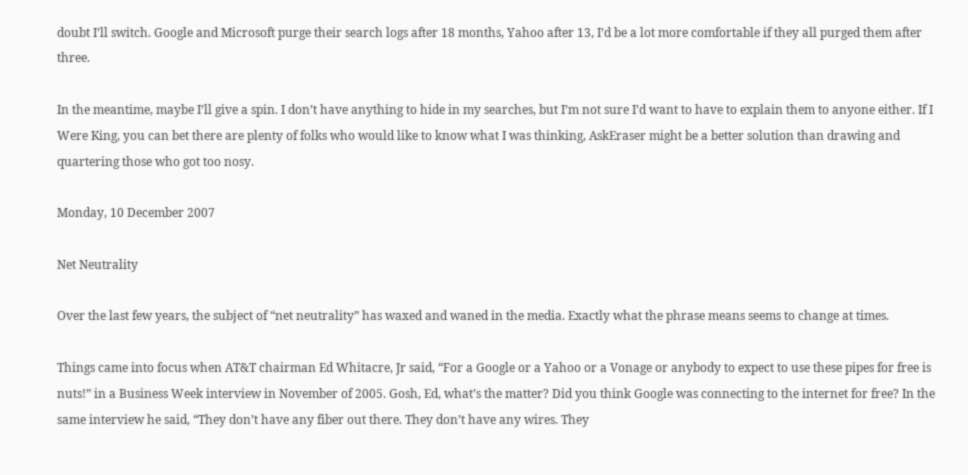doubt I’ll switch. Google and Microsoft purge their search logs after 18 months, Yahoo after 13, I’d be a lot more comfortable if they all purged them after three.

In the meantime, maybe I’ll give a spin. I don’t have anything to hide in my searches, but I’m not sure I’d want to have to explain them to anyone either. If I Were King, you can bet there are plenty of folks who would like to know what I was thinking, AskEraser might be a better solution than drawing and quartering those who got too nosy.

Monday, 10 December 2007

Net Neutrality

Over the last few years, the subject of “net neutrality” has waxed and waned in the media. Exactly what the phrase means seems to change at times.

Things came into focus when AT&T chairman Ed Whitacre, Jr said, “For a Google or a Yahoo or a Vonage or anybody to expect to use these pipes for free is nuts!” in a Business Week interview in November of 2005. Gosh, Ed, what’s the matter? Did you think Google was connecting to the internet for free? In the same interview he said, “They don’t have any fiber out there. They don’t have any wires. They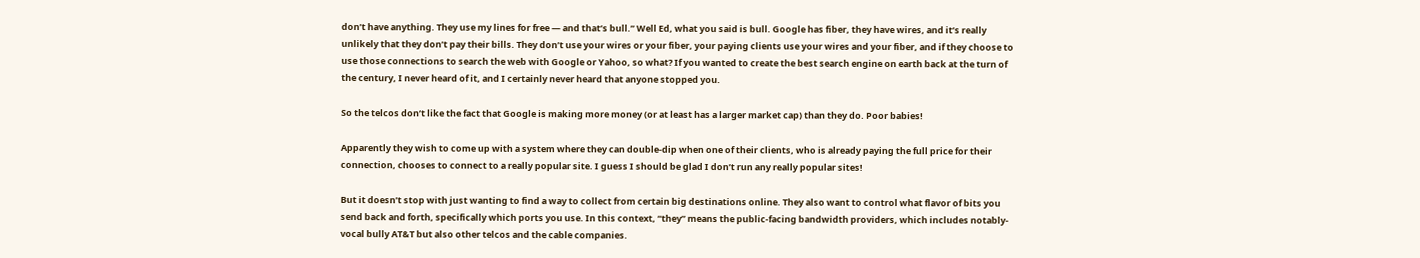don’t have anything. They use my lines for free — and that’s bull.” Well Ed, what you said is bull. Google has fiber, they have wires, and it’s really unlikely that they don’t pay their bills. They don’t use your wires or your fiber, your paying clients use your wires and your fiber, and if they choose to use those connections to search the web with Google or Yahoo, so what? If you wanted to create the best search engine on earth back at the turn of the century, I never heard of it, and I certainly never heard that anyone stopped you.

So the telcos don’t like the fact that Google is making more money (or at least has a larger market cap) than they do. Poor babies!

Apparently they wish to come up with a system where they can double-dip when one of their clients, who is already paying the full price for their connection, chooses to connect to a really popular site. I guess I should be glad I don’t run any really popular sites!

But it doesn’t stop with just wanting to find a way to collect from certain big destinations online. They also want to control what flavor of bits you send back and forth, specifically which ports you use. In this context, “they” means the public-facing bandwidth providers, which includes notably-vocal bully AT&T but also other telcos and the cable companies.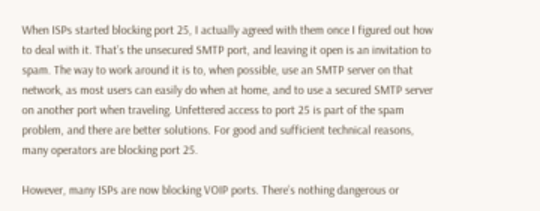When ISPs started blocking port 25, I actually agreed with them once I figured out how to deal with it. That’s the unsecured SMTP port, and leaving it open is an invitation to spam. The way to work around it is to, when possible, use an SMTP server on that network, as most users can easily do when at home, and to use a secured SMTP server on another port when traveling. Unfettered access to port 25 is part of the spam problem, and there are better solutions. For good and sufficient technical reasons, many operators are blocking port 25.

However, many ISPs are now blocking VOIP ports. There’s nothing dangerous or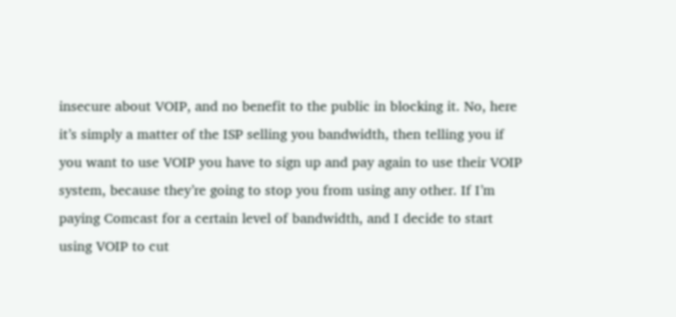insecure about VOIP, and no benefit to the public in blocking it. No, here it’s simply a matter of the ISP selling you bandwidth, then telling you if you want to use VOIP you have to sign up and pay again to use their VOIP system, because they’re going to stop you from using any other. If I’m paying Comcast for a certain level of bandwidth, and I decide to start using VOIP to cut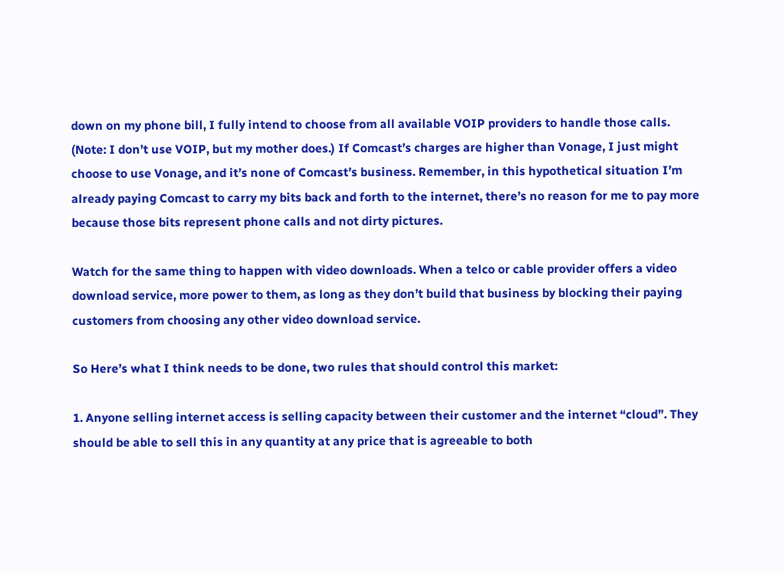down on my phone bill, I fully intend to choose from all available VOIP providers to handle those calls. (Note: I don’t use VOIP, but my mother does.) If Comcast’s charges are higher than Vonage, I just might choose to use Vonage, and it’s none of Comcast’s business. Remember, in this hypothetical situation I’m already paying Comcast to carry my bits back and forth to the internet, there’s no reason for me to pay more because those bits represent phone calls and not dirty pictures.

Watch for the same thing to happen with video downloads. When a telco or cable provider offers a video download service, more power to them, as long as they don’t build that business by blocking their paying customers from choosing any other video download service.

So Here’s what I think needs to be done, two rules that should control this market:

1. Anyone selling internet access is selling capacity between their customer and the internet “cloud”. They should be able to sell this in any quantity at any price that is agreeable to both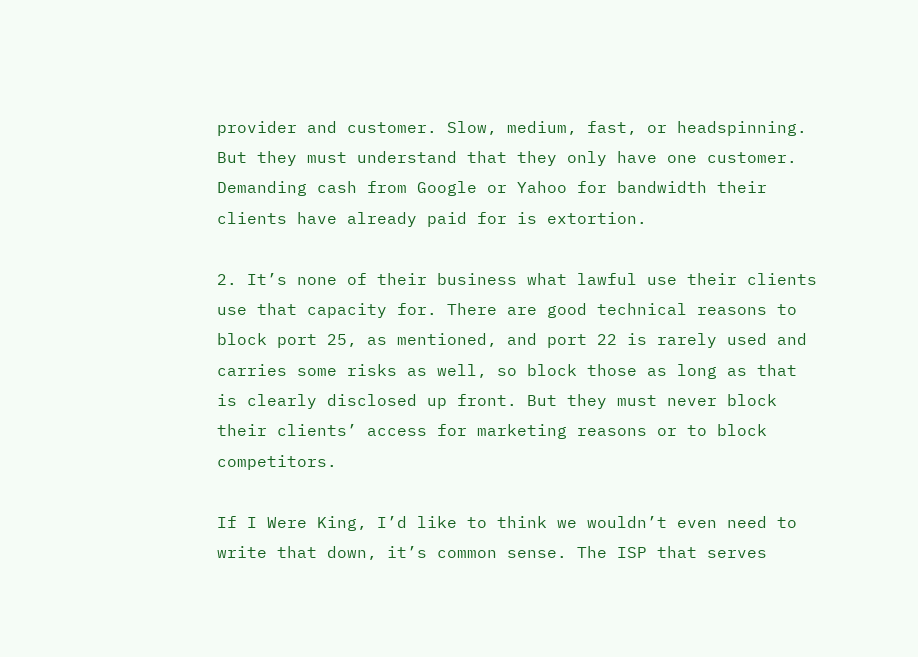provider and customer. Slow, medium, fast, or headspinning. But they must understand that they only have one customer. Demanding cash from Google or Yahoo for bandwidth their clients have already paid for is extortion.

2. It’s none of their business what lawful use their clients use that capacity for. There are good technical reasons to block port 25, as mentioned, and port 22 is rarely used and carries some risks as well, so block those as long as that is clearly disclosed up front. But they must never block their clients’ access for marketing reasons or to block competitors.

If I Were King, I’d like to think we wouldn’t even need to write that down, it’s common sense. The ISP that serves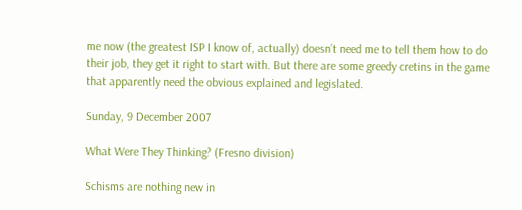me now (the greatest ISP I know of, actually) doesn’t need me to tell them how to do their job, they get it right to start with. But there are some greedy cretins in the game that apparently need the obvious explained and legislated.

Sunday, 9 December 2007

What Were They Thinking? (Fresno division)

Schisms are nothing new in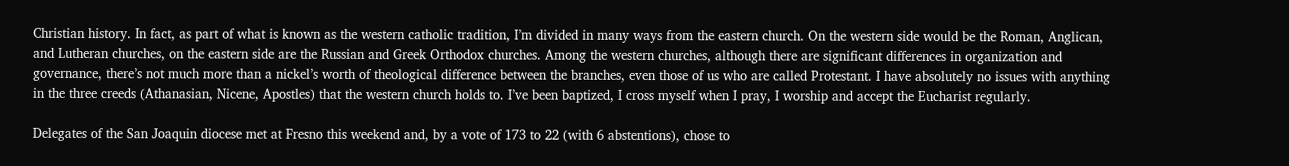Christian history. In fact, as part of what is known as the western catholic tradition, I’m divided in many ways from the eastern church. On the western side would be the Roman, Anglican, and Lutheran churches, on the eastern side are the Russian and Greek Orthodox churches. Among the western churches, although there are significant differences in organization and governance, there’s not much more than a nickel’s worth of theological difference between the branches, even those of us who are called Protestant. I have absolutely no issues with anything in the three creeds (Athanasian, Nicene, Apostles) that the western church holds to. I’ve been baptized, I cross myself when I pray, I worship and accept the Eucharist regularly.

Delegates of the San Joaquin diocese met at Fresno this weekend and, by a vote of 173 to 22 (with 6 abstentions), chose to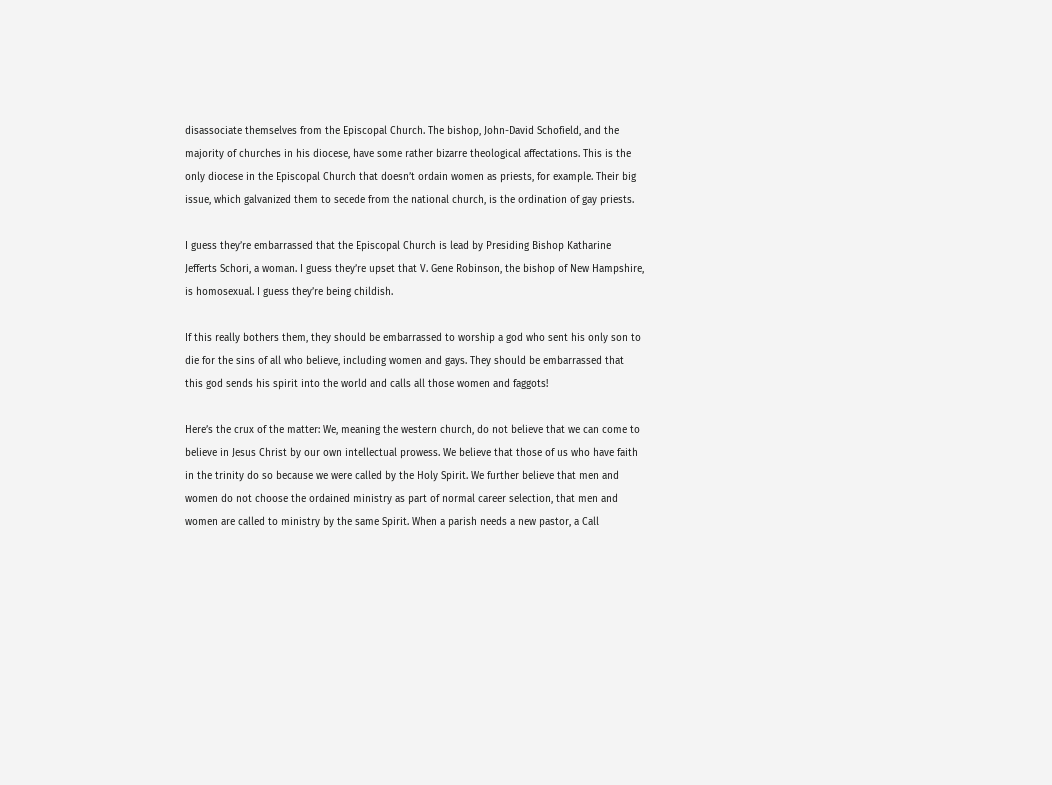disassociate themselves from the Episcopal Church. The bishop, John-David Schofield, and the majority of churches in his diocese, have some rather bizarre theological affectations. This is the only diocese in the Episcopal Church that doesn’t ordain women as priests, for example. Their big issue, which galvanized them to secede from the national church, is the ordination of gay priests.

I guess they’re embarrassed that the Episcopal Church is lead by Presiding Bishop Katharine Jefferts Schori, a woman. I guess they’re upset that V. Gene Robinson, the bishop of New Hampshire, is homosexual. I guess they’re being childish.

If this really bothers them, they should be embarrassed to worship a god who sent his only son to die for the sins of all who believe, including women and gays. They should be embarrassed that this god sends his spirit into the world and calls all those women and faggots!

Here’s the crux of the matter: We, meaning the western church, do not believe that we can come to believe in Jesus Christ by our own intellectual prowess. We believe that those of us who have faith in the trinity do so because we were called by the Holy Spirit. We further believe that men and women do not choose the ordained ministry as part of normal career selection, that men and women are called to ministry by the same Spirit. When a parish needs a new pastor, a Call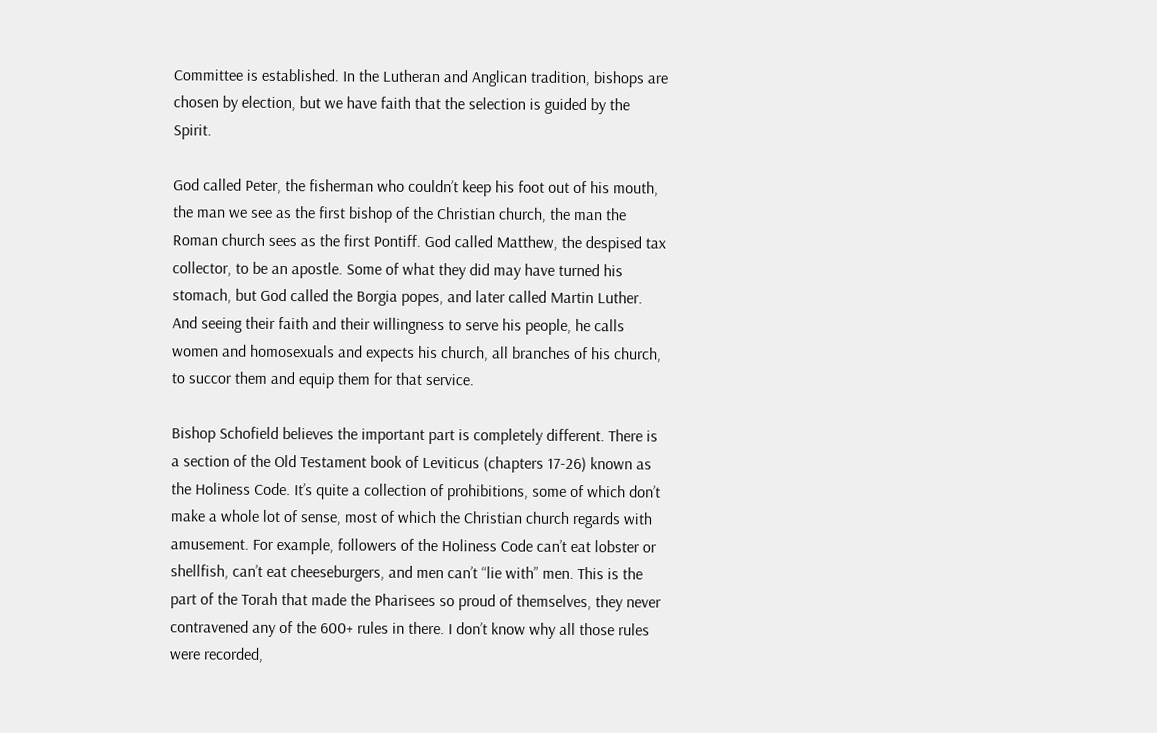Committee is established. In the Lutheran and Anglican tradition, bishops are chosen by election, but we have faith that the selection is guided by the Spirit.

God called Peter, the fisherman who couldn’t keep his foot out of his mouth, the man we see as the first bishop of the Christian church, the man the Roman church sees as the first Pontiff. God called Matthew, the despised tax collector, to be an apostle. Some of what they did may have turned his stomach, but God called the Borgia popes, and later called Martin Luther. And seeing their faith and their willingness to serve his people, he calls women and homosexuals and expects his church, all branches of his church, to succor them and equip them for that service.

Bishop Schofield believes the important part is completely different. There is a section of the Old Testament book of Leviticus (chapters 17-26) known as the Holiness Code. It’s quite a collection of prohibitions, some of which don’t make a whole lot of sense, most of which the Christian church regards with amusement. For example, followers of the Holiness Code can’t eat lobster or shellfish, can’t eat cheeseburgers, and men can’t “lie with” men. This is the part of the Torah that made the Pharisees so proud of themselves, they never contravened any of the 600+ rules in there. I don’t know why all those rules were recorded,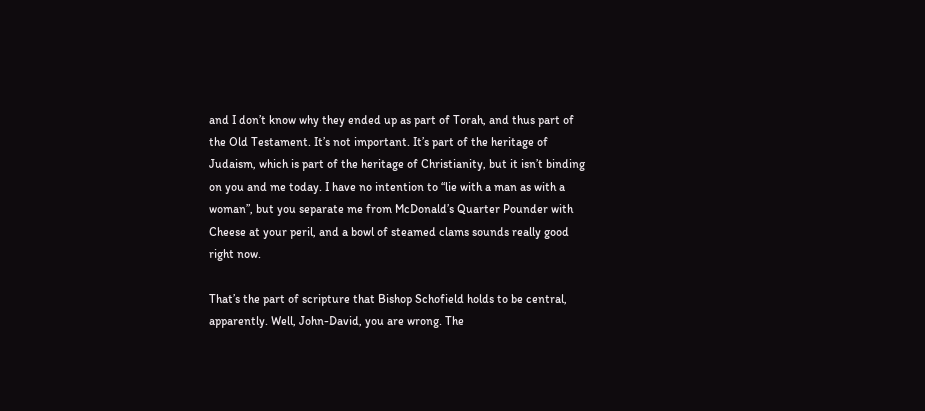and I don’t know why they ended up as part of Torah, and thus part of the Old Testament. It’s not important. It’s part of the heritage of Judaism, which is part of the heritage of Christianity, but it isn’t binding on you and me today. I have no intention to “lie with a man as with a woman”, but you separate me from McDonald’s Quarter Pounder with Cheese at your peril, and a bowl of steamed clams sounds really good right now.

That’s the part of scripture that Bishop Schofield holds to be central, apparently. Well, John-David, you are wrong. The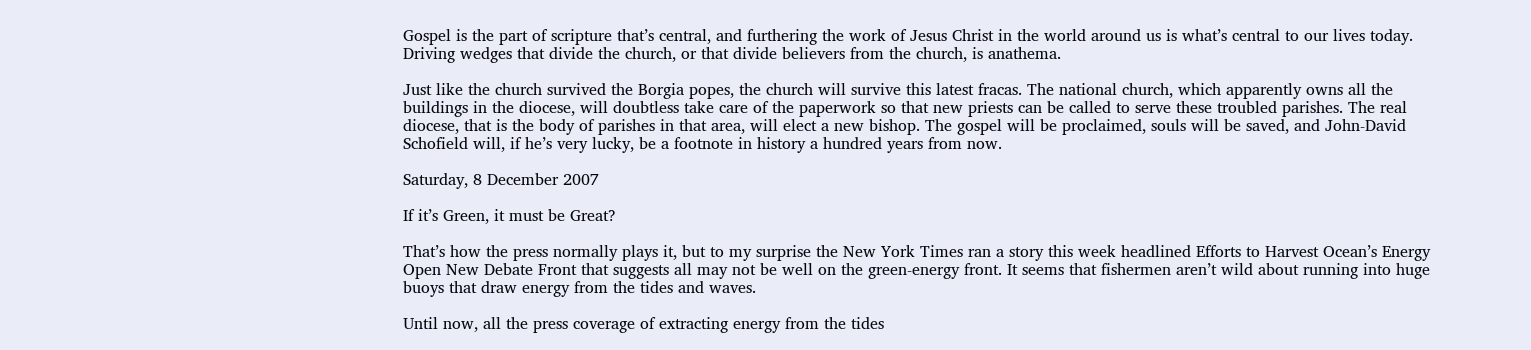Gospel is the part of scripture that’s central, and furthering the work of Jesus Christ in the world around us is what’s central to our lives today. Driving wedges that divide the church, or that divide believers from the church, is anathema.

Just like the church survived the Borgia popes, the church will survive this latest fracas. The national church, which apparently owns all the buildings in the diocese, will doubtless take care of the paperwork so that new priests can be called to serve these troubled parishes. The real diocese, that is the body of parishes in that area, will elect a new bishop. The gospel will be proclaimed, souls will be saved, and John-David Schofield will, if he’s very lucky, be a footnote in history a hundred years from now.

Saturday, 8 December 2007

If it’s Green, it must be Great?

That’s how the press normally plays it, but to my surprise the New York Times ran a story this week headlined Efforts to Harvest Ocean’s Energy Open New Debate Front that suggests all may not be well on the green-energy front. It seems that fishermen aren’t wild about running into huge buoys that draw energy from the tides and waves.

Until now, all the press coverage of extracting energy from the tides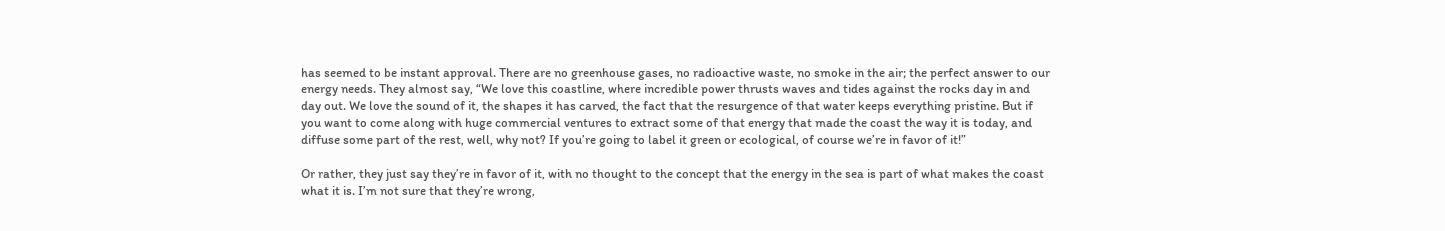has seemed to be instant approval. There are no greenhouse gases, no radioactive waste, no smoke in the air; the perfect answer to our energy needs. They almost say, “We love this coastline, where incredible power thrusts waves and tides against the rocks day in and day out. We love the sound of it, the shapes it has carved, the fact that the resurgence of that water keeps everything pristine. But if you want to come along with huge commercial ventures to extract some of that energy that made the coast the way it is today, and diffuse some part of the rest, well, why not? If you’re going to label it green or ecological, of course we’re in favor of it!”

Or rather, they just say they’re in favor of it, with no thought to the concept that the energy in the sea is part of what makes the coast what it is. I’m not sure that they’re wrong,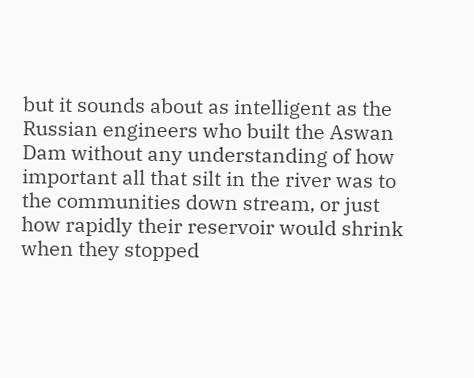but it sounds about as intelligent as the Russian engineers who built the Aswan Dam without any understanding of how important all that silt in the river was to the communities down stream, or just how rapidly their reservoir would shrink when they stopped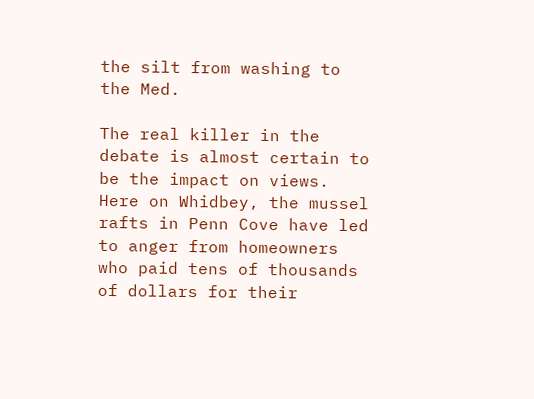the silt from washing to the Med.

The real killer in the debate is almost certain to be the impact on views. Here on Whidbey, the mussel rafts in Penn Cove have led to anger from homeowners who paid tens of thousands of dollars for their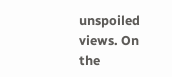unspoiled views. On the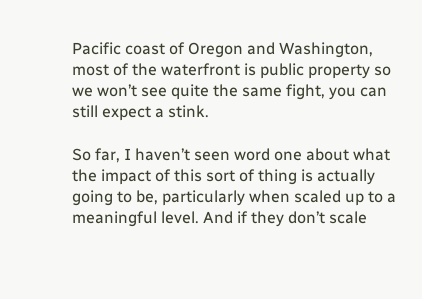Pacific coast of Oregon and Washington, most of the waterfront is public property so we won’t see quite the same fight, you can still expect a stink.

So far, I haven’t seen word one about what the impact of this sort of thing is actually going to be, particularly when scaled up to a meaningful level. And if they don’t scale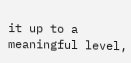it up to a meaningful level,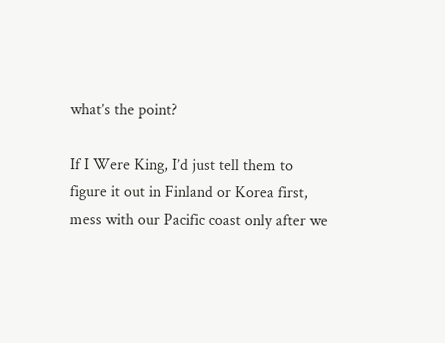what’s the point?

If I Were King, I’d just tell them to figure it out in Finland or Korea first, mess with our Pacific coast only after we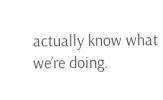actually know what we’re doing.